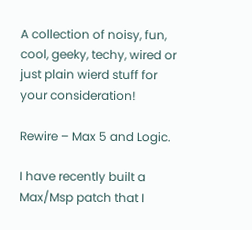A collection of noisy, fun, cool, geeky, techy, wired or just plain wierd stuff for your consideration!

Rewire – Max 5 and Logic.

I have recently built a Max/Msp patch that I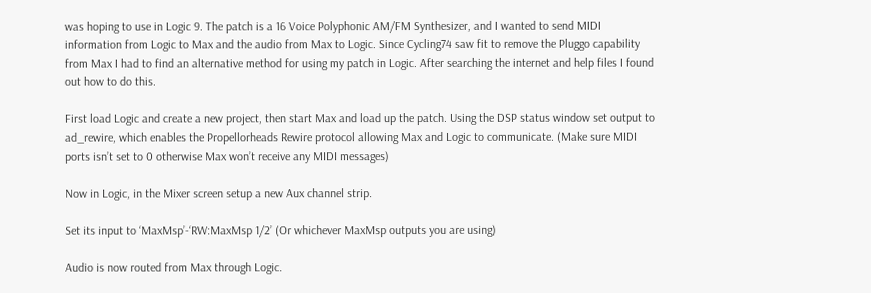was hoping to use in Logic 9. The patch is a 16 Voice Polyphonic AM/FM Synthesizer, and I wanted to send MIDI information from Logic to Max and the audio from Max to Logic. Since Cycling74 saw fit to remove the Pluggo capability from Max I had to find an alternative method for using my patch in Logic. After searching the internet and help files I found out how to do this.

First load Logic and create a new project, then start Max and load up the patch. Using the DSP status window set output to ad_rewire, which enables the Propellorheads Rewire protocol allowing Max and Logic to communicate. (Make sure MIDI ports isn’t set to 0 otherwise Max won’t receive any MIDI messages)

Now in Logic, in the Mixer screen setup a new Aux channel strip.

Set its input to ‘MaxMsp’-‘RW:MaxMsp 1/2’ (Or whichever MaxMsp outputs you are using)

Audio is now routed from Max through Logic.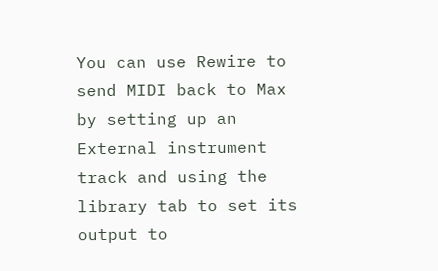You can use Rewire to send MIDI back to Max by setting up an External instrument track and using the library tab to set its output to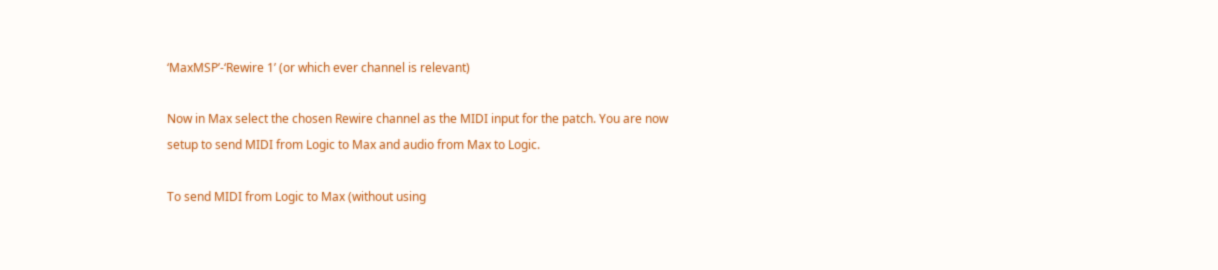‘MaxMSP’-‘Rewire 1’ (or which ever channel is relevant)

Now in Max select the chosen Rewire channel as the MIDI input for the patch. You are now setup to send MIDI from Logic to Max and audio from Max to Logic.

To send MIDI from Logic to Max (without using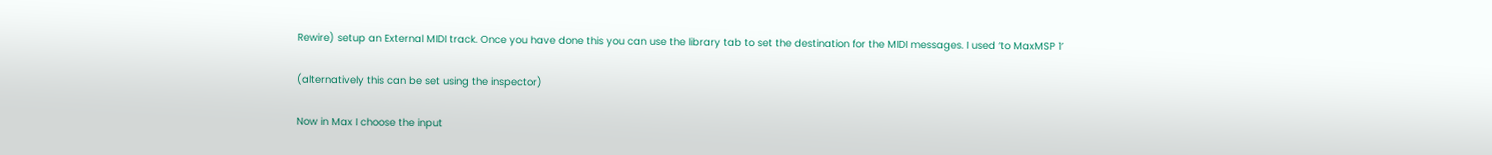Rewire) setup an External MIDI track. Once you have done this you can use the library tab to set the destination for the MIDI messages. I used ‘to MaxMSP 1’

(alternatively this can be set using the inspector)

Now in Max I choose the input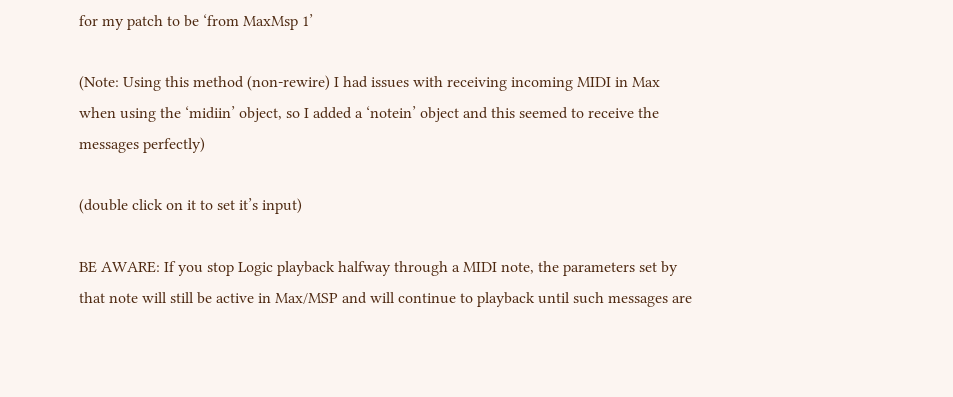for my patch to be ‘from MaxMsp 1’

(Note: Using this method (non-rewire) I had issues with receiving incoming MIDI in Max when using the ‘midiin’ object, so I added a ‘notein’ object and this seemed to receive the messages perfectly)

(double click on it to set it’s input)

BE AWARE: If you stop Logic playback halfway through a MIDI note, the parameters set by that note will still be active in Max/MSP and will continue to playback until such messages are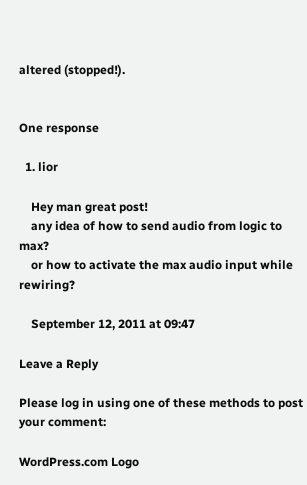altered (stopped!).


One response

  1. lior

    Hey man great post!
    any idea of how to send audio from logic to max?
    or how to activate the max audio input while rewiring?

    September 12, 2011 at 09:47

Leave a Reply

Please log in using one of these methods to post your comment:

WordPress.com Logo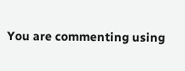You are commenting using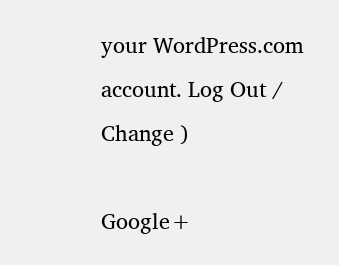your WordPress.com account. Log Out /  Change )

Google+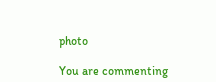photo

You are commenting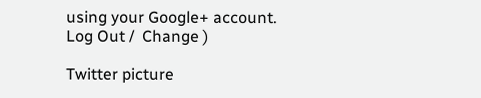using your Google+ account. Log Out /  Change )

Twitter picture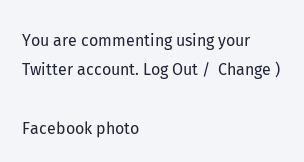You are commenting using your Twitter account. Log Out /  Change )

Facebook photo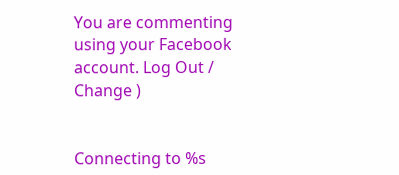You are commenting using your Facebook account. Log Out /  Change )


Connecting to %s